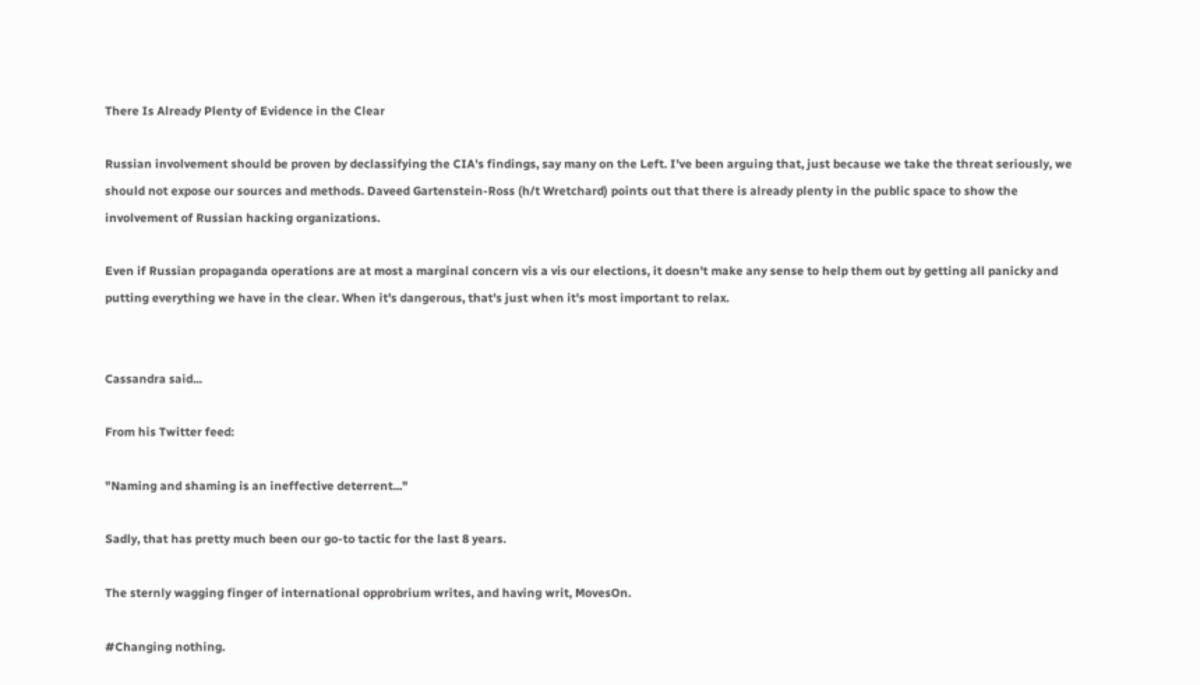There Is Already Plenty of Evidence in the Clear

Russian involvement should be proven by declassifying the CIA's findings, say many on the Left. I've been arguing that, just because we take the threat seriously, we should not expose our sources and methods. Daveed Gartenstein-Ross (h/t Wretchard) points out that there is already plenty in the public space to show the involvement of Russian hacking organizations.

Even if Russian propaganda operations are at most a marginal concern vis a vis our elections, it doesn't make any sense to help them out by getting all panicky and putting everything we have in the clear. When it's dangerous, that's just when it's most important to relax.


Cassandra said...

From his Twitter feed:

"Naming and shaming is an ineffective deterrent..."

Sadly, that has pretty much been our go-to tactic for the last 8 years.

The sternly wagging finger of international opprobrium writes, and having writ, MovesOn.

#Changing nothing.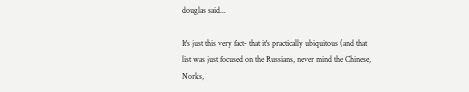douglas said...

It's just this very fact- that it's practically ubiquitous (and that list was just focused on the Russians, never mind the Chinese, Norks,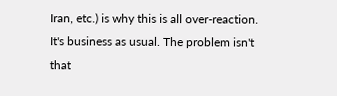Iran, etc.) is why this is all over-reaction. It's business as usual. The problem isn't that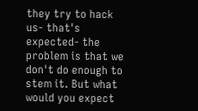they try to hack us- that's expected- the problem is that we don't do enough to stem it. But what would you expect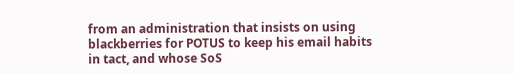from an administration that insists on using blackberries for POTUS to keep his email habits in tact, and whose SoS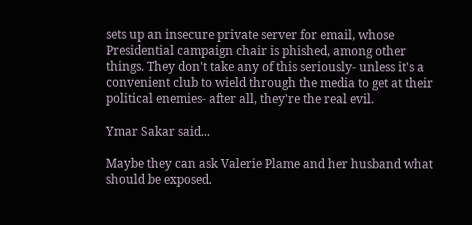sets up an insecure private server for email, whose Presidential campaign chair is phished, among other things. They don't take any of this seriously- unless it's a convenient club to wield through the media to get at their political enemies- after all, they're the real evil.

Ymar Sakar said...

Maybe they can ask Valerie Plame and her husband what should be exposed.